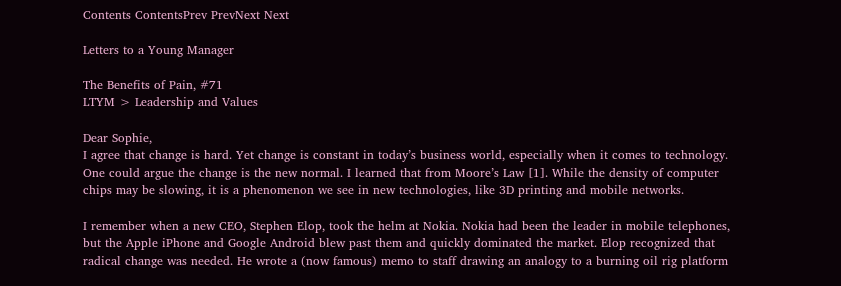Contents ContentsPrev PrevNext Next

Letters to a Young Manager

The Benefits of Pain, #71
LTYM > Leadership and Values

Dear Sophie,
I agree that change is hard. Yet change is constant in today’s business world, especially when it comes to technology. One could argue the change is the new normal. I learned that from Moore’s Law [1]. While the density of computer chips may be slowing, it is a phenomenon we see in new technologies, like 3D printing and mobile networks.

I remember when a new CEO, Stephen Elop, took the helm at Nokia. Nokia had been the leader in mobile telephones, but the Apple iPhone and Google Android blew past them and quickly dominated the market. Elop recognized that radical change was needed. He wrote a (now famous) memo to staff drawing an analogy to a burning oil rig platform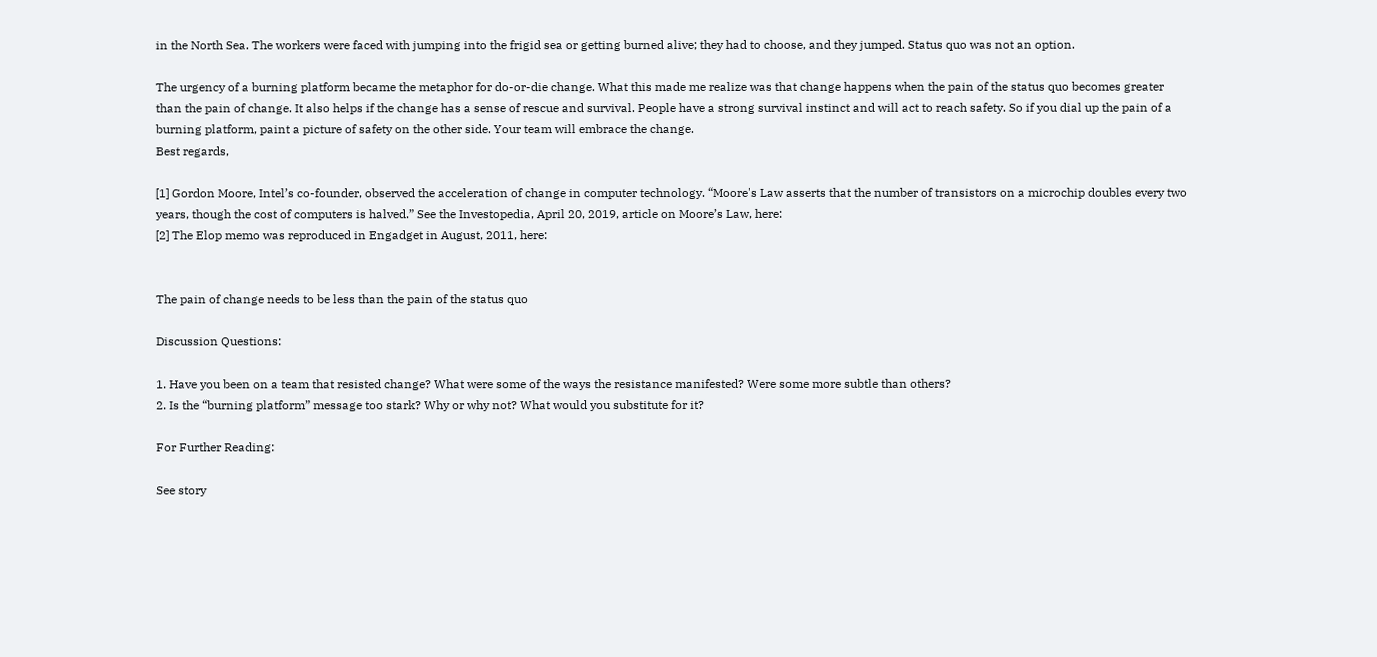in the North Sea. The workers were faced with jumping into the frigid sea or getting burned alive; they had to choose, and they jumped. Status quo was not an option.

The urgency of a burning platform became the metaphor for do-or-die change. What this made me realize was that change happens when the pain of the status quo becomes greater than the pain of change. It also helps if the change has a sense of rescue and survival. People have a strong survival instinct and will act to reach safety. So if you dial up the pain of a burning platform, paint a picture of safety on the other side. Your team will embrace the change.
Best regards,

[1] Gordon Moore, Intel’s co-founder, observed the acceleration of change in computer technology. “Moore's Law asserts that the number of transistors on a microchip doubles every two years, though the cost of computers is halved.” See the Investopedia, April 20, 2019, article on Moore’s Law, here:
[2] The Elop memo was reproduced in Engadget in August, 2011, here:


The pain of change needs to be less than the pain of the status quo

Discussion Questions:

1. Have you been on a team that resisted change? What were some of the ways the resistance manifested? Were some more subtle than others?
2. Is the “burning platform” message too stark? Why or why not? What would you substitute for it?

For Further Reading:

See story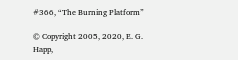#366, “The Burning Platform”

© Copyright 2005, 2020, E. G. Happ,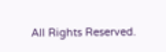All Rights Reserved.